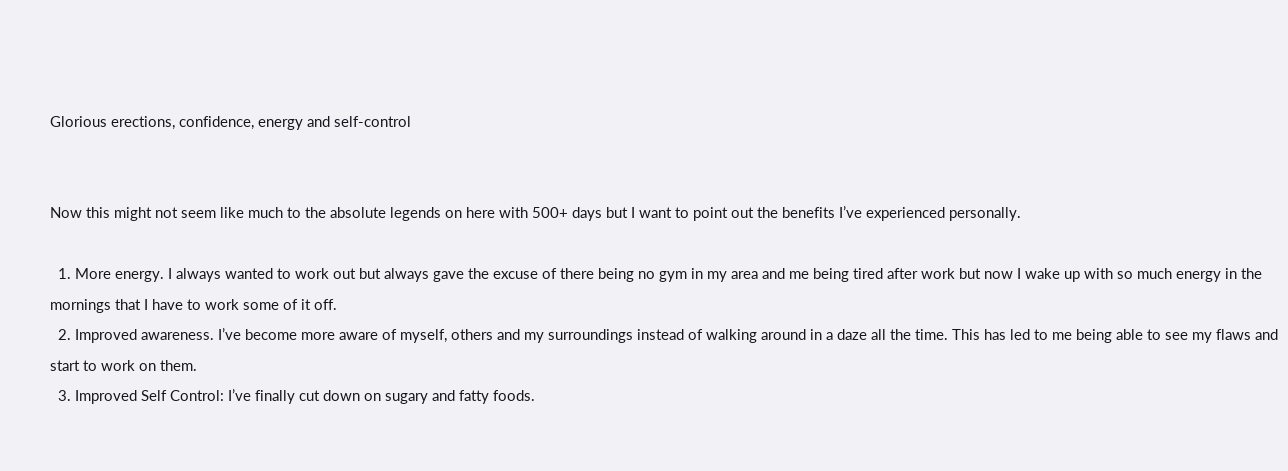Glorious erections, confidence, energy and self-control


Now this might not seem like much to the absolute legends on here with 500+ days but I want to point out the benefits I’ve experienced personally.

  1. More energy. I always wanted to work out but always gave the excuse of there being no gym in my area and me being tired after work but now I wake up with so much energy in the mornings that I have to work some of it off.
  2. Improved awareness. I’ve become more aware of myself, others and my surroundings instead of walking around in a daze all the time. This has led to me being able to see my flaws and start to work on them.
  3. Improved Self Control: I’ve finally cut down on sugary and fatty foods.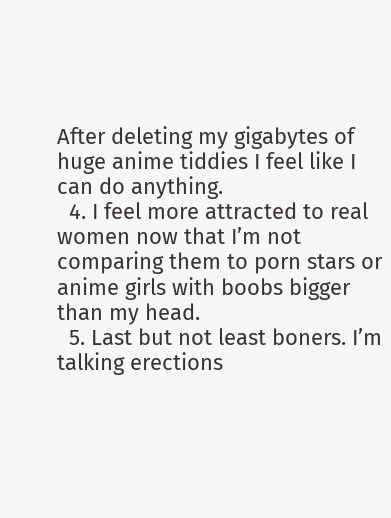After deleting my gigabytes of huge anime tiddies I feel like I can do anything.
  4. I feel more attracted to real women now that I’m not comparing them to porn stars or anime girls with boobs bigger than my head.
  5. Last but not least boners. I’m talking erections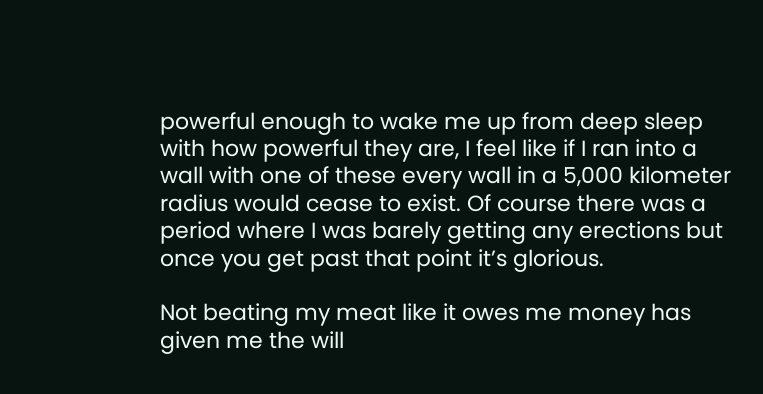powerful enough to wake me up from deep sleep with how powerful they are, I feel like if I ran into a wall with one of these every wall in a 5,000 kilometer radius would cease to exist. Of course there was a period where I was barely getting any erections but once you get past that point it’s glorious.

Not beating my meat like it owes me money has given me the will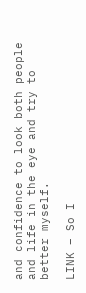and confidence to look both people and life in the eye and try to better myself.

LINK – So I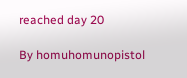reached day 20

By homuhomunopistol